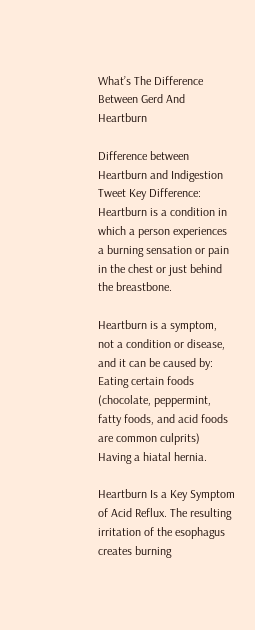What’s The Difference Between Gerd And Heartburn

Difference between Heartburn and Indigestion Tweet Key Difference: Heartburn is a condition in which a person experiences a burning sensation or pain in the chest or just behind the breastbone.

Heartburn is a symptom, not a condition or disease, and it can be caused by: Eating certain foods (chocolate, peppermint, fatty foods, and acid foods are common culprits) Having a hiatal hernia.

Heartburn Is a Key Symptom of Acid Reflux. The resulting irritation of the esophagus creates burning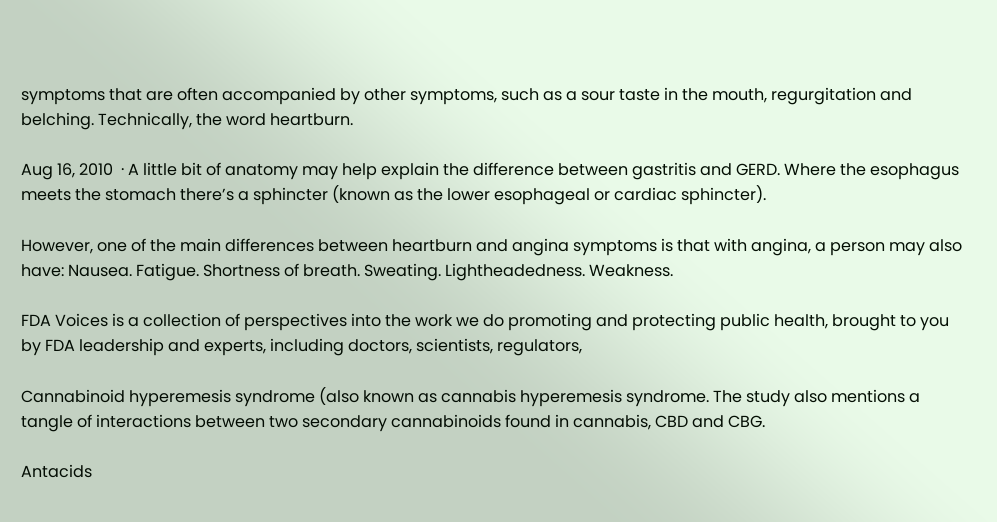symptoms that are often accompanied by other symptoms, such as a sour taste in the mouth, regurgitation and belching. Technically, the word heartburn.

Aug 16, 2010  · A little bit of anatomy may help explain the difference between gastritis and GERD. Where the esophagus meets the stomach there’s a sphincter (known as the lower esophageal or cardiac sphincter).

However, one of the main differences between heartburn and angina symptoms is that with angina, a person may also have: Nausea. Fatigue. Shortness of breath. Sweating. Lightheadedness. Weakness.

FDA Voices is a collection of perspectives into the work we do promoting and protecting public health, brought to you by FDA leadership and experts, including doctors, scientists, regulators,

Cannabinoid hyperemesis syndrome (also known as cannabis hyperemesis syndrome. The study also mentions a tangle of interactions between two secondary cannabinoids found in cannabis, CBD and CBG.

Antacids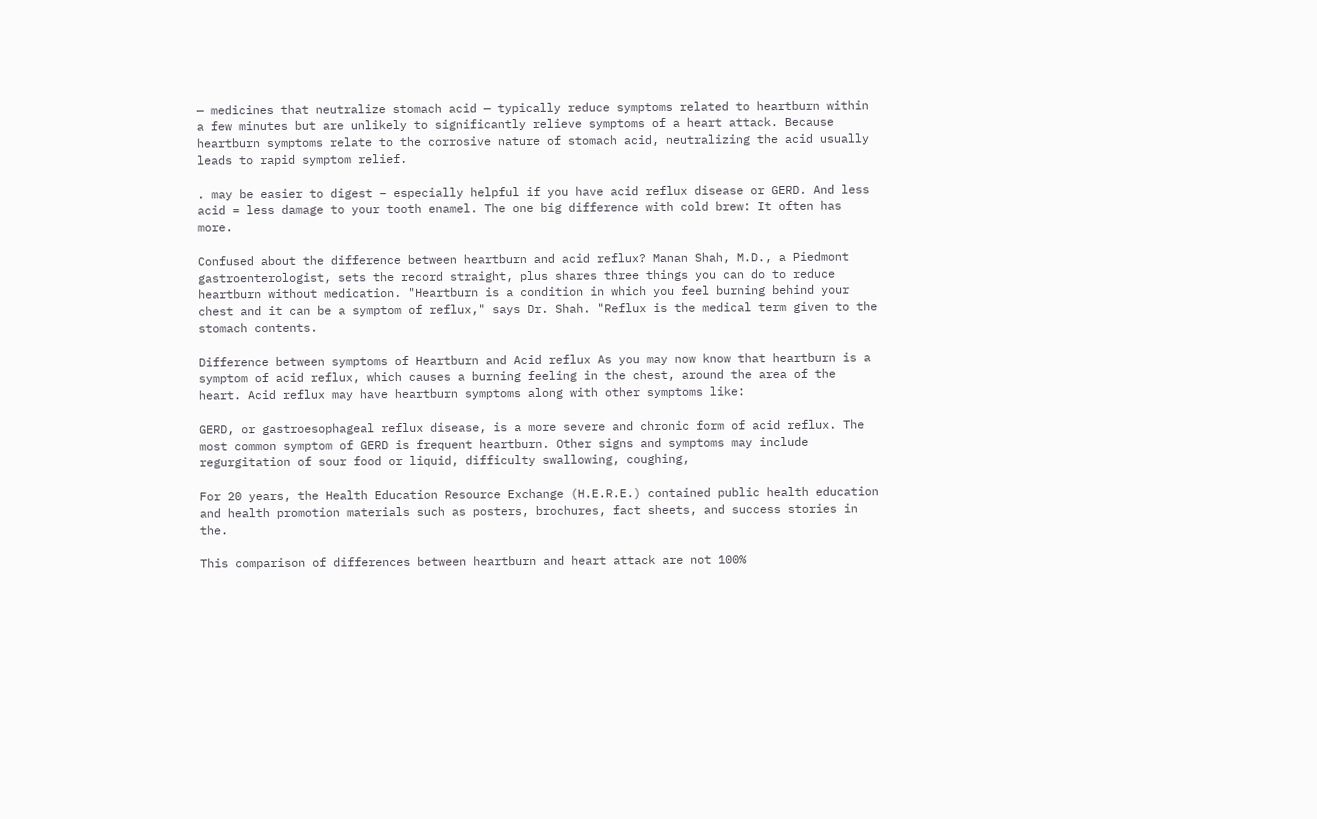— medicines that neutralize stomach acid — typically reduce symptoms related to heartburn within a few minutes but are unlikely to significantly relieve symptoms of a heart attack. Because heartburn symptoms relate to the corrosive nature of stomach acid, neutralizing the acid usually leads to rapid symptom relief.

. may be easier to digest – especially helpful if you have acid reflux disease or GERD. And less acid = less damage to your tooth enamel. The one big difference with cold brew: It often has more.

Confused about the difference between heartburn and acid reflux? Manan Shah, M.D., a Piedmont gastroenterologist, sets the record straight, plus shares three things you can do to reduce heartburn without medication. "Heartburn is a condition in which you feel burning behind your chest and it can be a symptom of reflux," says Dr. Shah. "Reflux is the medical term given to the stomach contents.

Difference between symptoms of Heartburn and Acid reflux As you may now know that heartburn is a symptom of acid reflux, which causes a burning feeling in the chest, around the area of the heart. Acid reflux may have heartburn symptoms along with other symptoms like:

GERD, or gastroesophageal reflux disease, is a more severe and chronic form of acid reflux. The most common symptom of GERD is frequent heartburn. Other signs and symptoms may include regurgitation of sour food or liquid, difficulty swallowing, coughing,

For 20 years, the Health Education Resource Exchange (H.E.R.E.) contained public health education and health promotion materials such as posters, brochures, fact sheets, and success stories in the.

This comparison of differences between heartburn and heart attack are not 100%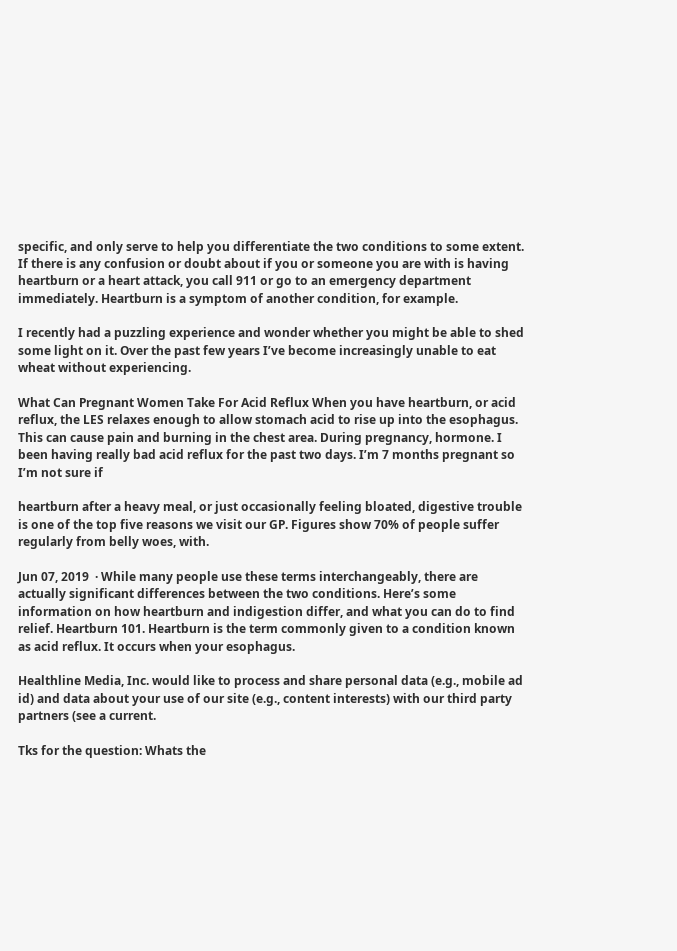specific, and only serve to help you differentiate the two conditions to some extent. If there is any confusion or doubt about if you or someone you are with is having heartburn or a heart attack, you call 911 or go to an emergency department immediately. Heartburn is a symptom of another condition, for example.

I recently had a puzzling experience and wonder whether you might be able to shed some light on it. Over the past few years I’ve become increasingly unable to eat wheat without experiencing.

What Can Pregnant Women Take For Acid Reflux When you have heartburn, or acid reflux, the LES relaxes enough to allow stomach acid to rise up into the esophagus. This can cause pain and burning in the chest area. During pregnancy, hormone. I been having really bad acid reflux for the past two days. I’m 7 months pregnant so I’m not sure if

heartburn after a heavy meal, or just occasionally feeling bloated, digestive trouble is one of the top five reasons we visit our GP. Figures show 70% of people suffer regularly from belly woes, with.

Jun 07, 2019  · While many people use these terms interchangeably, there are actually significant differences between the two conditions. Here’s some information on how heartburn and indigestion differ, and what you can do to find relief. Heartburn 101. Heartburn is the term commonly given to a condition known as acid reflux. It occurs when your esophagus.

Healthline Media, Inc. would like to process and share personal data (e.g., mobile ad id) and data about your use of our site (e.g., content interests) with our third party partners (see a current.

Tks for the question: Whats the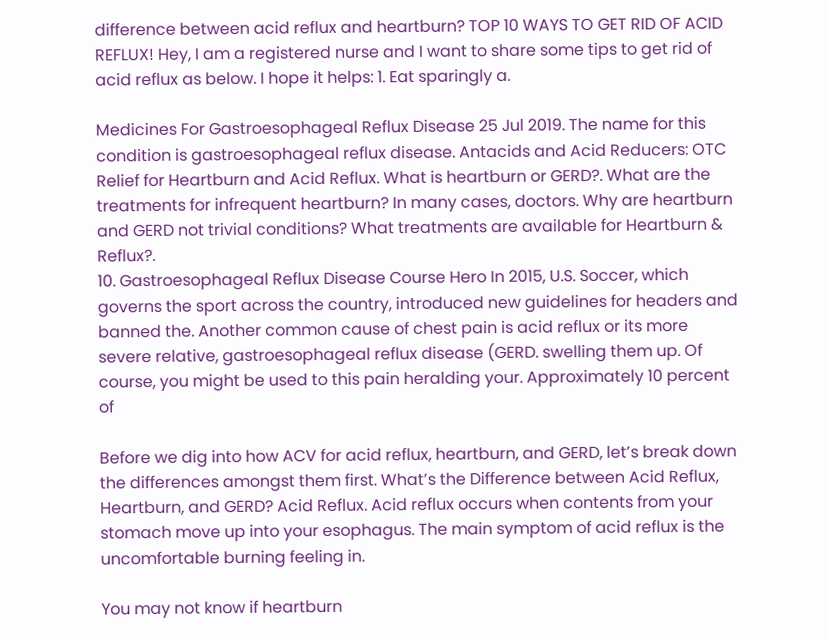difference between acid reflux and heartburn? TOP 10 WAYS TO GET RID OF ACID REFLUX! Hey, I am a registered nurse and I want to share some tips to get rid of acid reflux as below. I hope it helps: 1. Eat sparingly a.

Medicines For Gastroesophageal Reflux Disease 25 Jul 2019. The name for this condition is gastroesophageal reflux disease. Antacids and Acid Reducers: OTC Relief for Heartburn and Acid Reflux. What is heartburn or GERD?. What are the treatments for infrequent heartburn? In many cases, doctors. Why are heartburn and GERD not trivial conditions? What treatments are available for Heartburn & Reflux?.
10. Gastroesophageal Reflux Disease Course Hero In 2015, U.S. Soccer, which governs the sport across the country, introduced new guidelines for headers and banned the. Another common cause of chest pain is acid reflux or its more severe relative, gastroesophageal reflux disease (GERD. swelling them up. Of course, you might be used to this pain heralding your. Approximately 10 percent of

Before we dig into how ACV for acid reflux, heartburn, and GERD, let’s break down the differences amongst them first. What’s the Difference between Acid Reflux, Heartburn, and GERD? Acid Reflux. Acid reflux occurs when contents from your stomach move up into your esophagus. The main symptom of acid reflux is the uncomfortable burning feeling in.

You may not know if heartburn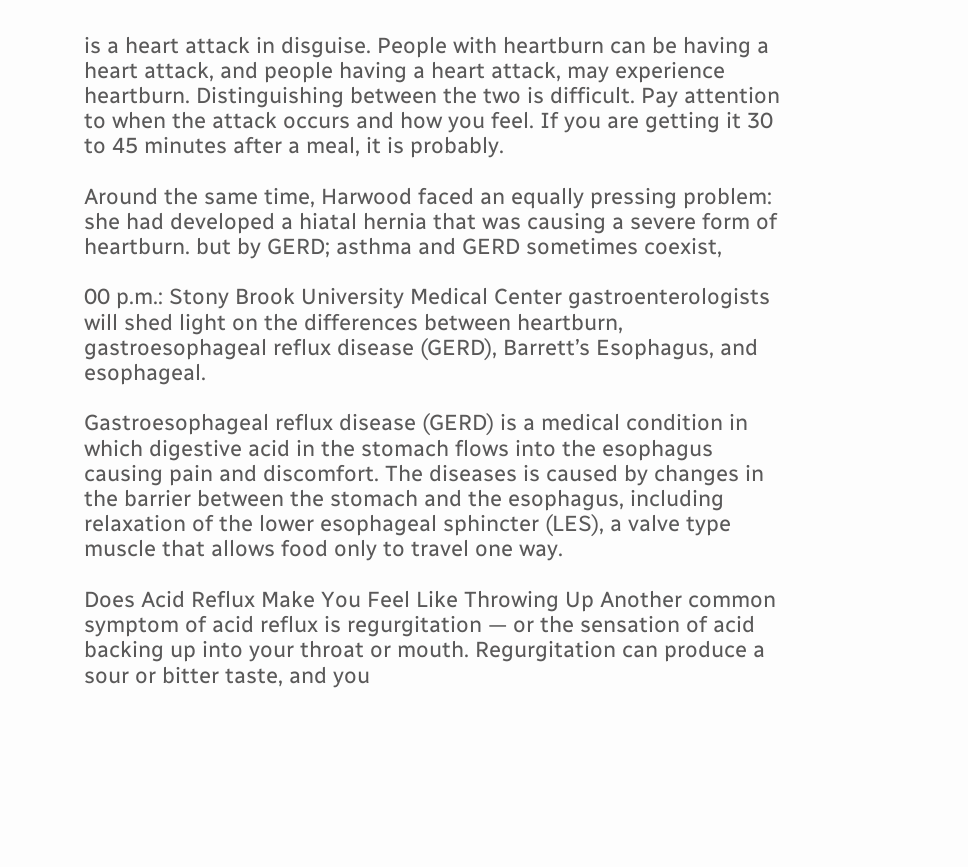is a heart attack in disguise. People with heartburn can be having a heart attack, and people having a heart attack, may experience heartburn. Distinguishing between the two is difficult. Pay attention to when the attack occurs and how you feel. If you are getting it 30 to 45 minutes after a meal, it is probably.

Around the same time, Harwood faced an equally pressing problem: she had developed a hiatal hernia that was causing a severe form of heartburn. but by GERD; asthma and GERD sometimes coexist,

00 p.m.: Stony Brook University Medical Center gastroenterologists will shed light on the differences between heartburn, gastroesophageal reflux disease (GERD), Barrett’s Esophagus, and esophageal.

Gastroesophageal reflux disease (GERD) is a medical condition in which digestive acid in the stomach flows into the esophagus causing pain and discomfort. The diseases is caused by changes in the barrier between the stomach and the esophagus, including relaxation of the lower esophageal sphincter (LES), a valve type muscle that allows food only to travel one way.

Does Acid Reflux Make You Feel Like Throwing Up Another common symptom of acid reflux is regurgitation — or the sensation of acid backing up into your throat or mouth. Regurgitation can produce a sour or bitter taste, and you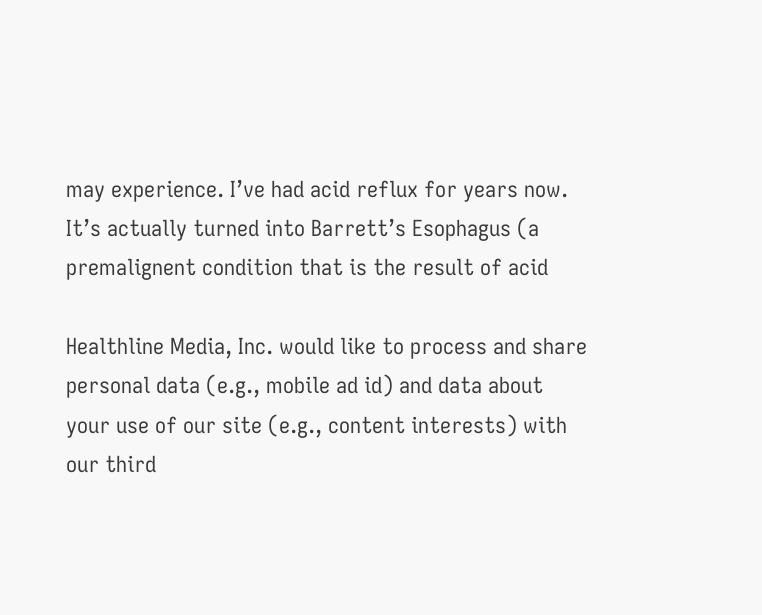may experience. I’ve had acid reflux for years now. It’s actually turned into Barrett’s Esophagus (a premalignent condition that is the result of acid

Healthline Media, Inc. would like to process and share personal data (e.g., mobile ad id) and data about your use of our site (e.g., content interests) with our third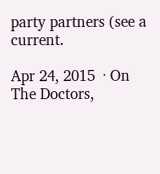party partners (see a current.

Apr 24, 2015  · On The Doctors,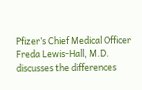Pfizer’s Chief Medical Officer Freda Lewis-Hall, M.D. discusses the differences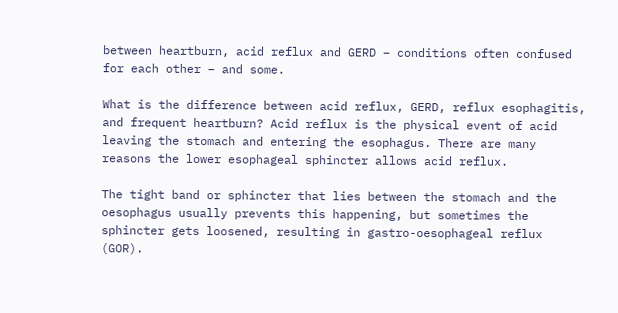between heartburn, acid reflux and GERD – conditions often confused for each other – and some.

What is the difference between acid reflux, GERD, reflux esophagitis, and frequent heartburn? Acid reflux is the physical event of acid leaving the stomach and entering the esophagus. There are many reasons the lower esophageal sphincter allows acid reflux.

The tight band or sphincter that lies between the stomach and the oesophagus usually prevents this happening, but sometimes the sphincter gets loosened, resulting in gastro-oesophageal reflux (GOR).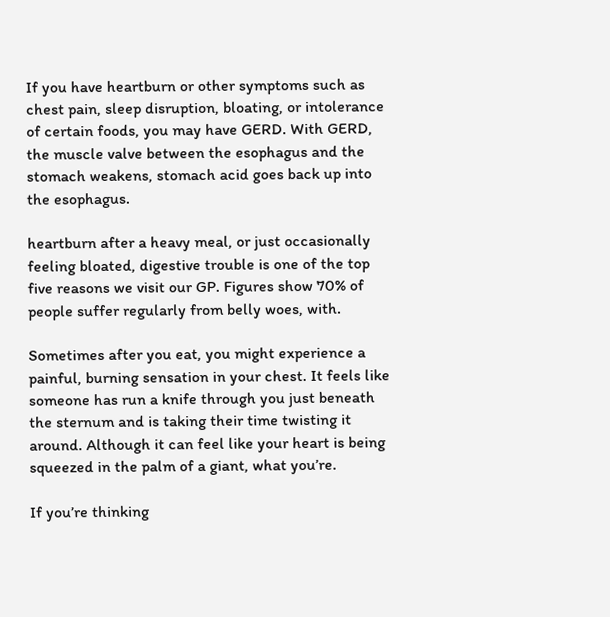If you have heartburn or other symptoms such as chest pain, sleep disruption, bloating, or intolerance of certain foods, you may have GERD. With GERD, the muscle valve between the esophagus and the stomach weakens, stomach acid goes back up into the esophagus.

heartburn after a heavy meal, or just occasionally feeling bloated, digestive trouble is one of the top five reasons we visit our GP. Figures show 70% of people suffer regularly from belly woes, with.

Sometimes after you eat, you might experience a painful, burning sensation in your chest. It feels like someone has run a knife through you just beneath the sternum and is taking their time twisting it around. Although it can feel like your heart is being squeezed in the palm of a giant, what you’re.

If you’re thinking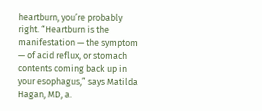heartburn, you’re probably right. “Heartburn is the manifestation — the symptom — of acid reflux, or stomach contents coming back up in your esophagus,” says Matilda Hagan, MD, a.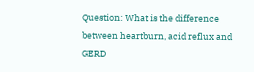Question: What is the difference between heartburn, acid reflux and GERD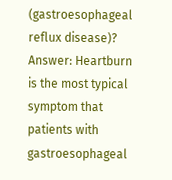(gastroesophageal reflux disease)? Answer: Heartburn is the most typical symptom that patients with gastroesophageal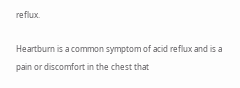reflux.

Heartburn is a common symptom of acid reflux and is a pain or discomfort in the chest that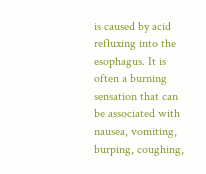is caused by acid refluxing into the esophagus. It is often a burning sensation that can be associated with nausea, vomiting, burping, coughing,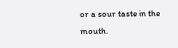or a sour taste in the mouth.